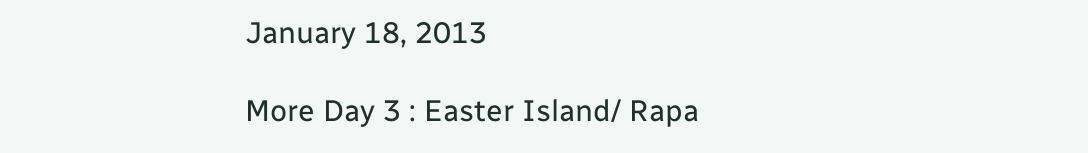January 18, 2013

More Day 3 : Easter Island/ Rapa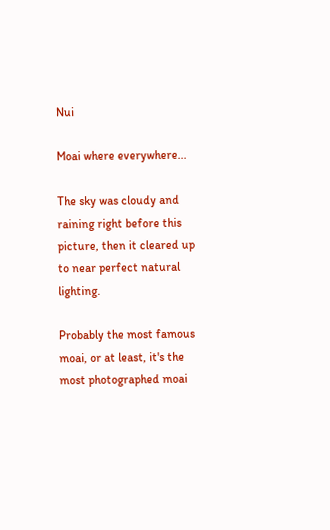Nui

Moai where everywhere...

The sky was cloudy and raining right before this picture, then it cleared up to near perfect natural lighting.

Probably the most famous moai, or at least, it's the most photographed moai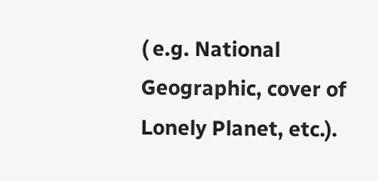( e.g. National Geographic, cover of Lonely Planet, etc.).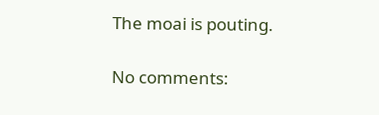The moai is pouting.

No comments: